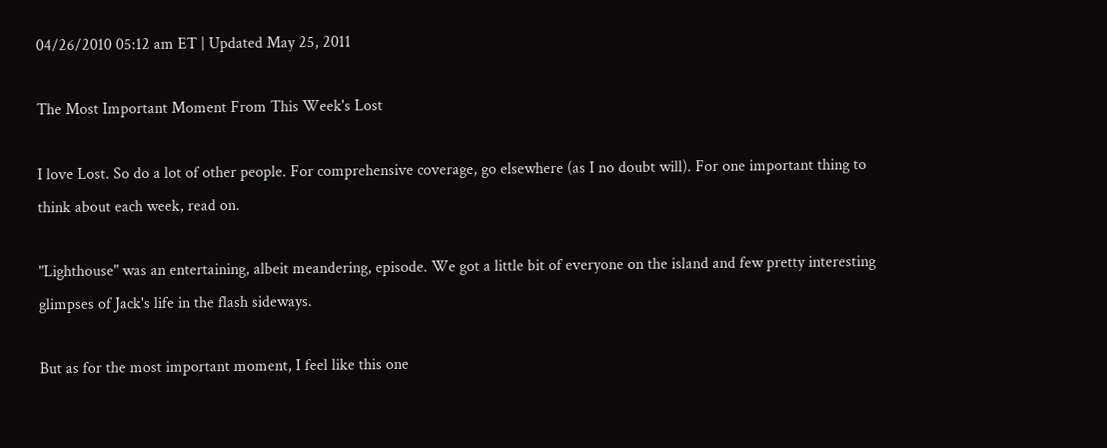04/26/2010 05:12 am ET | Updated May 25, 2011

The Most Important Moment From This Week's Lost

I love Lost. So do a lot of other people. For comprehensive coverage, go elsewhere (as I no doubt will). For one important thing to think about each week, read on.

"Lighthouse" was an entertaining, albeit meandering, episode. We got a little bit of everyone on the island and few pretty interesting glimpses of Jack's life in the flash sideways.

But as for the most important moment, I feel like this one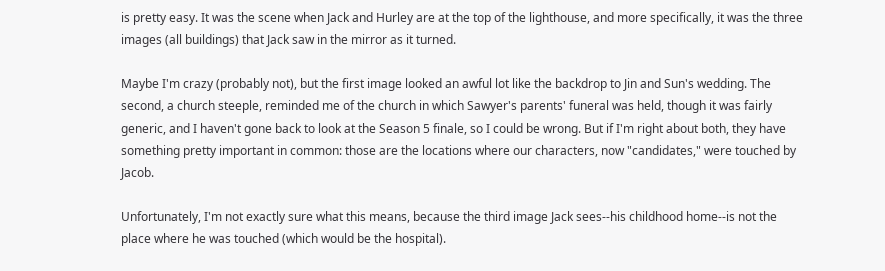is pretty easy. It was the scene when Jack and Hurley are at the top of the lighthouse, and more specifically, it was the three images (all buildings) that Jack saw in the mirror as it turned.

Maybe I'm crazy (probably not), but the first image looked an awful lot like the backdrop to Jin and Sun's wedding. The second, a church steeple, reminded me of the church in which Sawyer's parents' funeral was held, though it was fairly generic, and I haven't gone back to look at the Season 5 finale, so I could be wrong. But if I'm right about both, they have something pretty important in common: those are the locations where our characters, now "candidates," were touched by Jacob.

Unfortunately, I'm not exactly sure what this means, because the third image Jack sees--his childhood home--is not the place where he was touched (which would be the hospital).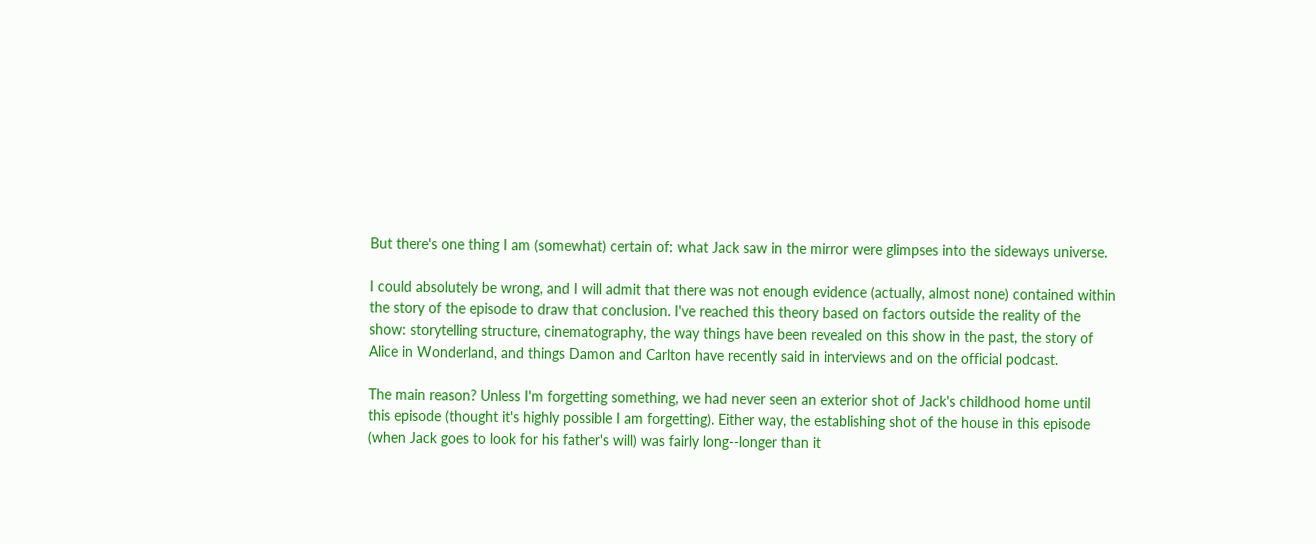But there's one thing I am (somewhat) certain of: what Jack saw in the mirror were glimpses into the sideways universe.

I could absolutely be wrong, and I will admit that there was not enough evidence (actually, almost none) contained within the story of the episode to draw that conclusion. I've reached this theory based on factors outside the reality of the show: storytelling structure, cinematography, the way things have been revealed on this show in the past, the story of Alice in Wonderland, and things Damon and Carlton have recently said in interviews and on the official podcast.

The main reason? Unless I'm forgetting something, we had never seen an exterior shot of Jack's childhood home until this episode (thought it's highly possible I am forgetting). Either way, the establishing shot of the house in this episode (when Jack goes to look for his father's will) was fairly long--longer than it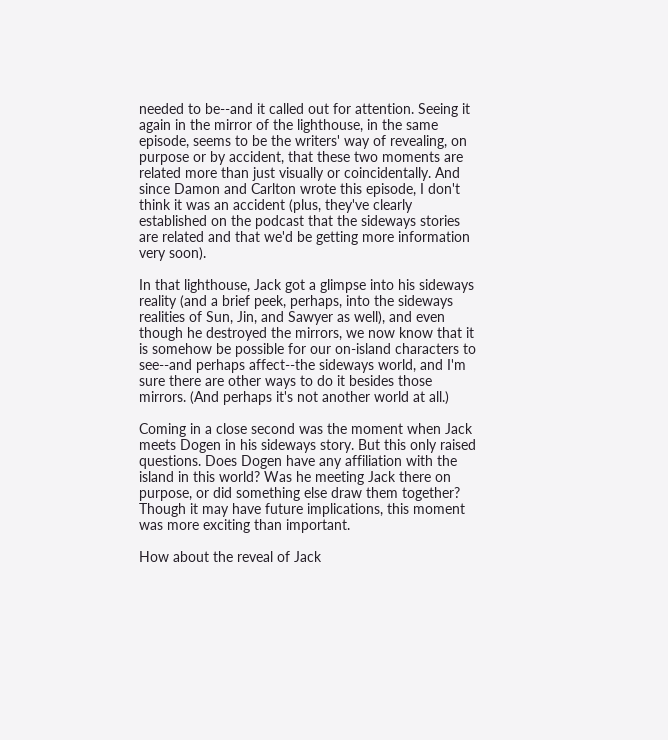needed to be--and it called out for attention. Seeing it again in the mirror of the lighthouse, in the same episode, seems to be the writers' way of revealing, on purpose or by accident, that these two moments are related more than just visually or coincidentally. And since Damon and Carlton wrote this episode, I don't think it was an accident (plus, they've clearly established on the podcast that the sideways stories are related and that we'd be getting more information very soon).

In that lighthouse, Jack got a glimpse into his sideways reality (and a brief peek, perhaps, into the sideways realities of Sun, Jin, and Sawyer as well), and even though he destroyed the mirrors, we now know that it is somehow be possible for our on-island characters to see--and perhaps affect--the sideways world, and I'm sure there are other ways to do it besides those mirrors. (And perhaps it's not another world at all.)

Coming in a close second was the moment when Jack meets Dogen in his sideways story. But this only raised questions. Does Dogen have any affiliation with the island in this world? Was he meeting Jack there on purpose, or did something else draw them together? Though it may have future implications, this moment was more exciting than important.

How about the reveal of Jack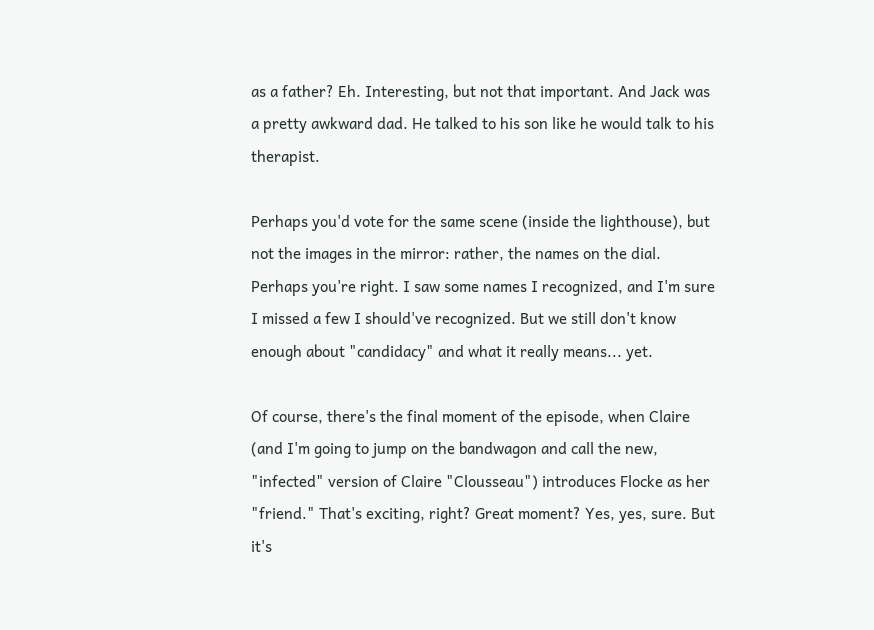as a father? Eh. Interesting, but not that important. And Jack was a pretty awkward dad. He talked to his son like he would talk to his therapist.

Perhaps you'd vote for the same scene (inside the lighthouse), but not the images in the mirror: rather, the names on the dial. Perhaps you're right. I saw some names I recognized, and I'm sure I missed a few I should've recognized. But we still don't know enough about "candidacy" and what it really means... yet.

Of course, there's the final moment of the episode, when Claire (and I'm going to jump on the bandwagon and call the new, "infected" version of Claire "Clousseau") introduces Flocke as her "friend." That's exciting, right? Great moment? Yes, yes, sure. But it's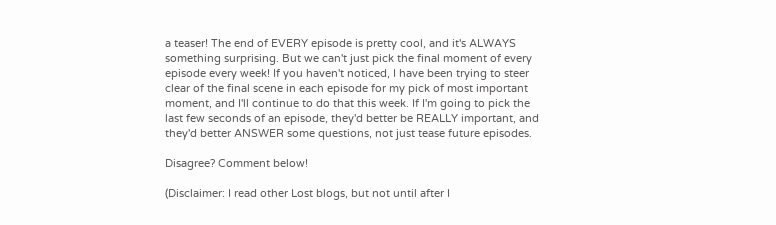a teaser! The end of EVERY episode is pretty cool, and it's ALWAYS something surprising. But we can't just pick the final moment of every episode every week! If you haven't noticed, I have been trying to steer clear of the final scene in each episode for my pick of most important moment, and I'll continue to do that this week. If I'm going to pick the last few seconds of an episode, they'd better be REALLY important, and they'd better ANSWER some questions, not just tease future episodes.

Disagree? Comment below!

(Disclaimer: I read other Lost blogs, but not until after I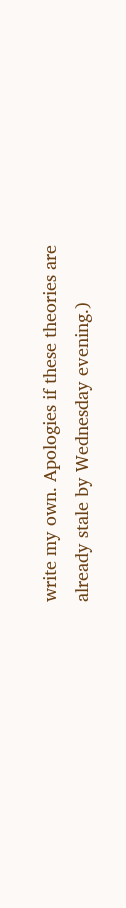write my own. Apologies if these theories are already stale by Wednesday evening.)